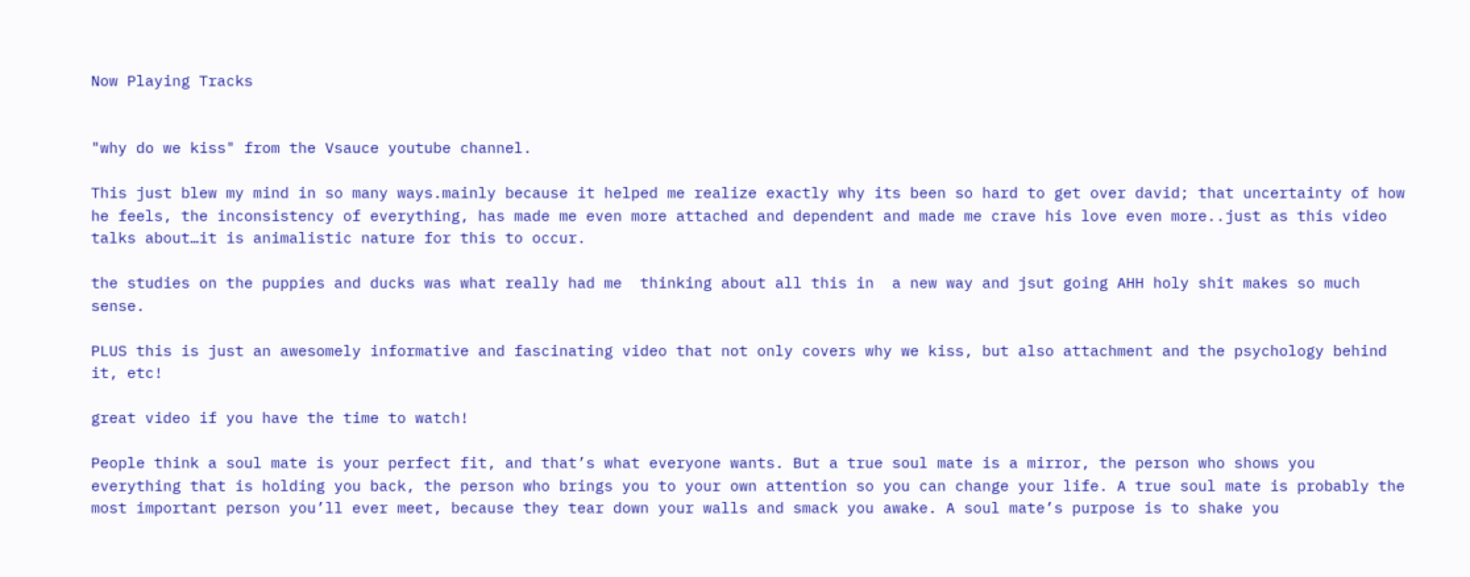Now Playing Tracks


"why do we kiss" from the Vsauce youtube channel.

This just blew my mind in so many ways.mainly because it helped me realize exactly why its been so hard to get over david; that uncertainty of how he feels, the inconsistency of everything, has made me even more attached and dependent and made me crave his love even more..just as this video talks about…it is animalistic nature for this to occur.

the studies on the puppies and ducks was what really had me  thinking about all this in  a new way and jsut going AHH holy shit makes so much sense.

PLUS this is just an awesomely informative and fascinating video that not only covers why we kiss, but also attachment and the psychology behind it, etc!

great video if you have the time to watch!

People think a soul mate is your perfect fit, and that’s what everyone wants. But a true soul mate is a mirror, the person who shows you everything that is holding you back, the person who brings you to your own attention so you can change your life. A true soul mate is probably the most important person you’ll ever meet, because they tear down your walls and smack you awake. A soul mate’s purpose is to shake you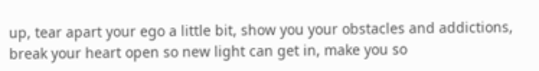up, tear apart your ego a little bit, show you your obstacles and addictions, break your heart open so new light can get in, make you so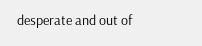desperate and out of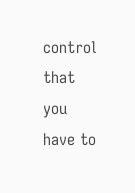control that you have to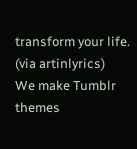transform your life.
(via artinlyrics)
We make Tumblr themes